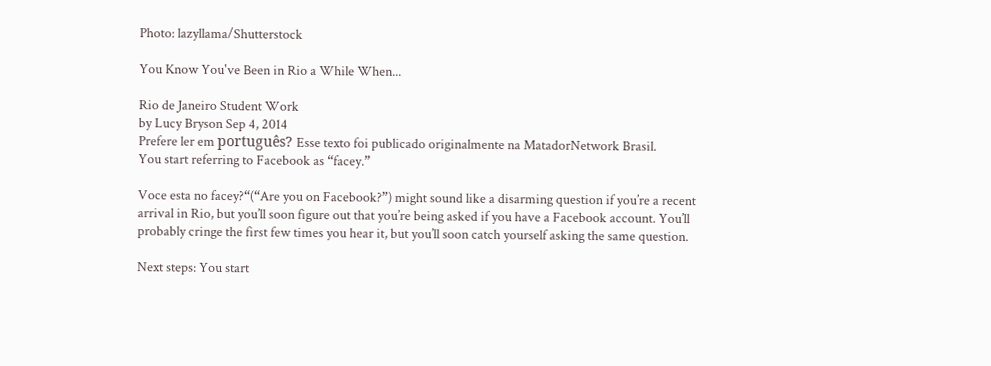Photo: lazyllama/Shutterstock

You Know You've Been in Rio a While When...

Rio de Janeiro Student Work
by Lucy Bryson Sep 4, 2014
Prefere ler em português? Esse texto foi publicado originalmente na MatadorNetwork Brasil.
You start referring to Facebook as “facey.”

Voce esta no facey?“(“Are you on Facebook?”) might sound like a disarming question if you’re a recent arrival in Rio, but you’ll soon figure out that you’re being asked if you have a Facebook account. You’ll probably cringe the first few times you hear it, but you’ll soon catch yourself asking the same question.

Next steps: You start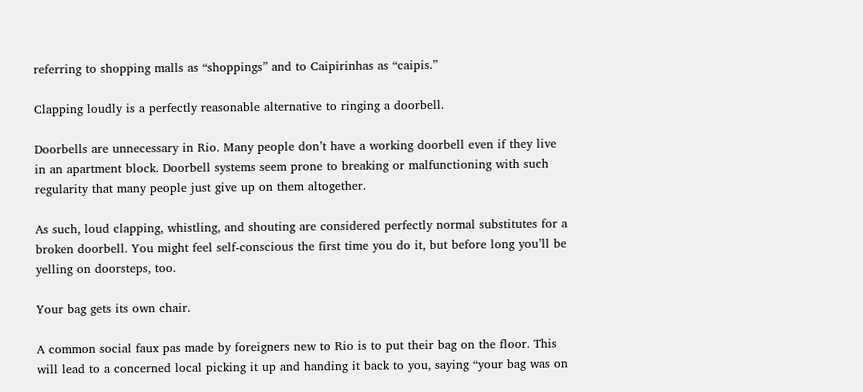referring to shopping malls as “shoppings” and to Caipirinhas as “caipis.”

Clapping loudly is a perfectly reasonable alternative to ringing a doorbell.

Doorbells are unnecessary in Rio. Many people don’t have a working doorbell even if they live in an apartment block. Doorbell systems seem prone to breaking or malfunctioning with such regularity that many people just give up on them altogether.

As such, loud clapping, whistling, and shouting are considered perfectly normal substitutes for a broken doorbell. You might feel self-conscious the first time you do it, but before long you’ll be yelling on doorsteps, too.

Your bag gets its own chair.

A common social faux pas made by foreigners new to Rio is to put their bag on the floor. This will lead to a concerned local picking it up and handing it back to you, saying “your bag was on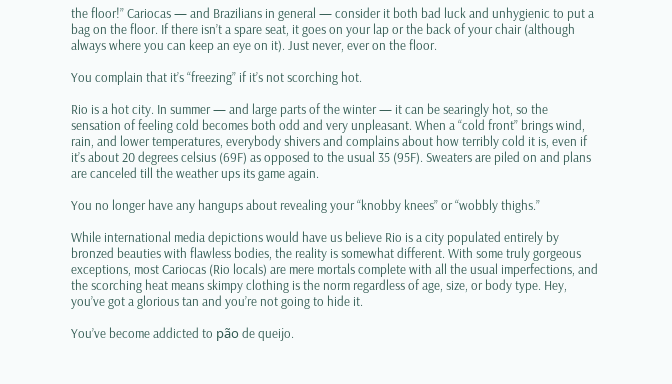the floor!” Cariocas — and Brazilians in general — consider it both bad luck and unhygienic to put a bag on the floor. If there isn’t a spare seat, it goes on your lap or the back of your chair (although always where you can keep an eye on it). Just never, ever on the floor.

You complain that it’s “freezing” if it’s not scorching hot.

Rio is a hot city. In summer — and large parts of the winter — it can be searingly hot, so the sensation of feeling cold becomes both odd and very unpleasant. When a “cold front” brings wind, rain, and lower temperatures, everybody shivers and complains about how terribly cold it is, even if it’s about 20 degrees celsius (69F) as opposed to the usual 35 (95F). Sweaters are piled on and plans are canceled till the weather ups its game again.

You no longer have any hangups about revealing your “knobby knees” or “wobbly thighs.”

While international media depictions would have us believe Rio is a city populated entirely by bronzed beauties with flawless bodies, the reality is somewhat different. With some truly gorgeous exceptions, most Cariocas (Rio locals) are mere mortals complete with all the usual imperfections, and the scorching heat means skimpy clothing is the norm regardless of age, size, or body type. Hey, you’ve got a glorious tan and you’re not going to hide it.

You’ve become addicted to pão de queijo.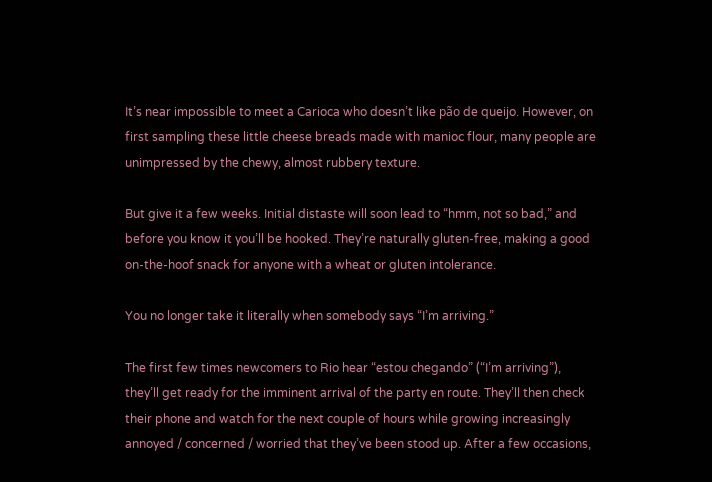It’s near impossible to meet a Carioca who doesn’t like pão de queijo. However, on first sampling these little cheese breads made with manioc flour, many people are unimpressed by the chewy, almost rubbery texture.

But give it a few weeks. Initial distaste will soon lead to “hmm, not so bad,” and before you know it you’ll be hooked. They’re naturally gluten-free, making a good on-the-hoof snack for anyone with a wheat or gluten intolerance.

You no longer take it literally when somebody says “I’m arriving.”

The first few times newcomers to Rio hear “estou chegando” (“I’m arriving”), they’ll get ready for the imminent arrival of the party en route. They’ll then check their phone and watch for the next couple of hours while growing increasingly annoyed / concerned / worried that they’ve been stood up. After a few occasions,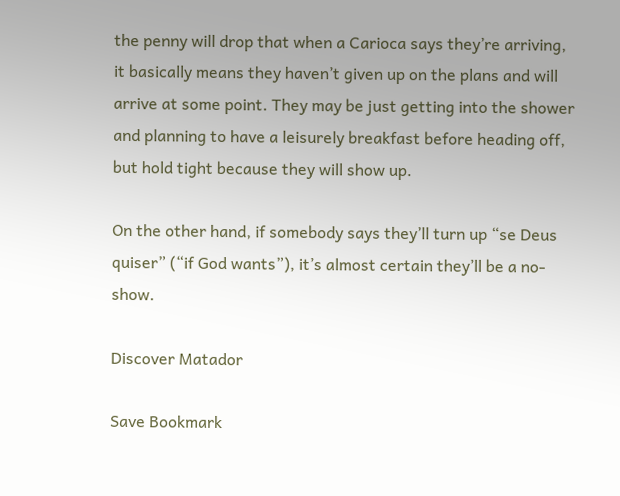the penny will drop that when a Carioca says they’re arriving, it basically means they haven’t given up on the plans and will arrive at some point. They may be just getting into the shower and planning to have a leisurely breakfast before heading off, but hold tight because they will show up.

On the other hand, if somebody says they’ll turn up “se Deus quiser” (“if God wants”), it’s almost certain they’ll be a no-show.

Discover Matador

Save Bookmark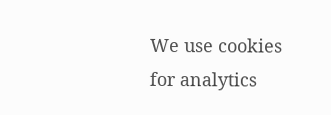We use cookies for analytics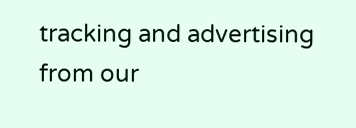tracking and advertising from our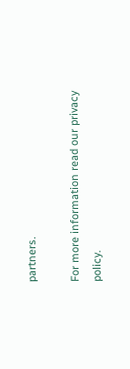partners.

For more information read our privacy policy.